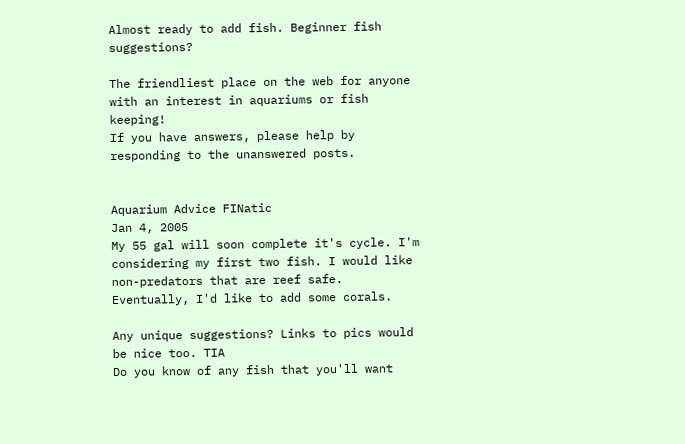Almost ready to add fish. Beginner fish suggestions?

The friendliest place on the web for anyone with an interest in aquariums or fish keeping!
If you have answers, please help by responding to the unanswered posts.


Aquarium Advice FINatic
Jan 4, 2005
My 55 gal will soon complete it's cycle. I'm considering my first two fish. I would like non-predators that are reef safe. Eventually, I'd like to add some corals.

Any unique suggestions? Links to pics would be nice too. TIA
Do you know of any fish that you'll want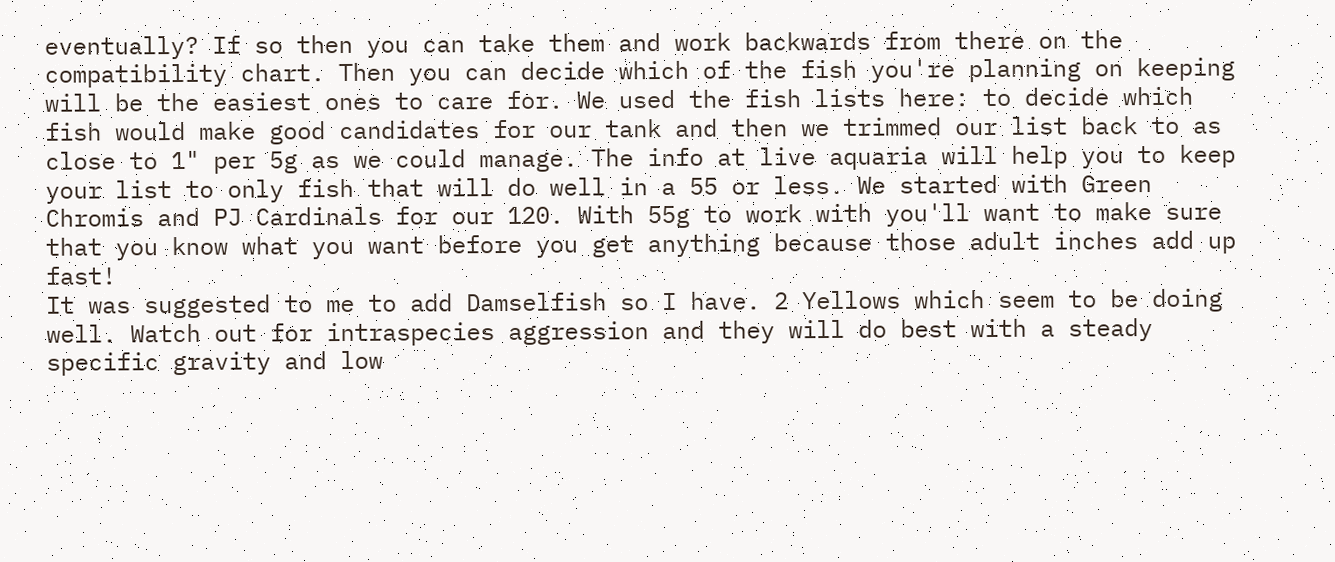eventually? If so then you can take them and work backwards from there on the compatibility chart. Then you can decide which of the fish you're planning on keeping will be the easiest ones to care for. We used the fish lists here: to decide which fish would make good candidates for our tank and then we trimmed our list back to as close to 1" per 5g as we could manage. The info at live aquaria will help you to keep your list to only fish that will do well in a 55 or less. We started with Green Chromis and PJ Cardinals for our 120. With 55g to work with you'll want to make sure that you know what you want before you get anything because those adult inches add up fast!
It was suggested to me to add Damselfish so I have. 2 Yellows which seem to be doing well. Watch out for intraspecies aggression and they will do best with a steady specific gravity and low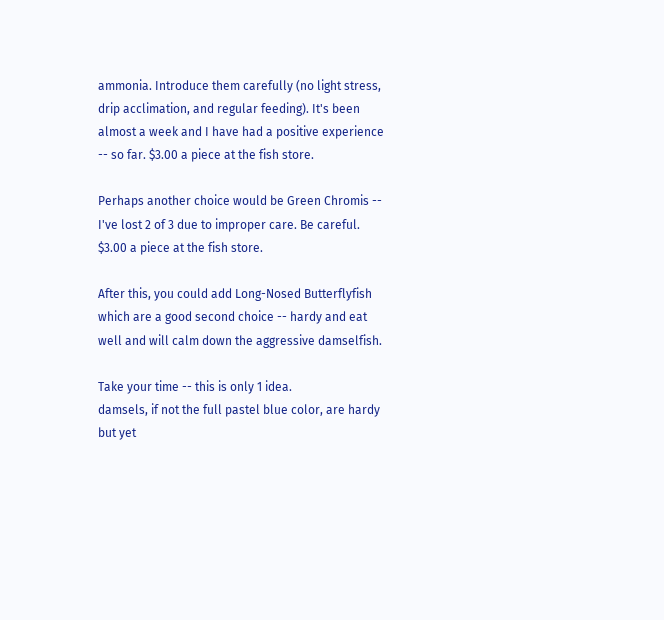ammonia. Introduce them carefully (no light stress, drip acclimation, and regular feeding). It's been almost a week and I have had a positive experience -- so far. $3.00 a piece at the fish store.

Perhaps another choice would be Green Chromis -- I've lost 2 of 3 due to improper care. Be careful. $3.00 a piece at the fish store.

After this, you could add Long-Nosed Butterflyfish which are a good second choice -- hardy and eat well and will calm down the aggressive damselfish.

Take your time -- this is only 1 idea.
damsels, if not the full pastel blue color, are hardy but yet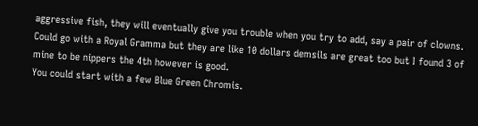aggressive fish, they will eventually give you trouble when you try to add, say a pair of clowns.
Could go with a Royal Gramma but they are like 10 dollars demsils are great too but I found 3 of mine to be nippers the 4th however is good.
You could start with a few Blue Green Chromis.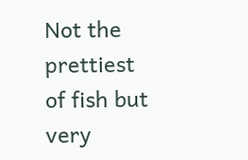Not the prettiest of fish but very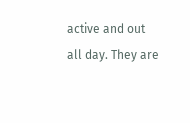active and out all day. They are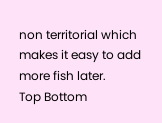non territorial which makes it easy to add more fish later.
Top Bottom